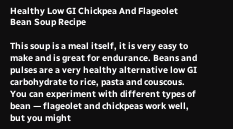Healthy Low GI Chickpea And Flageolet Bean Soup Recipe

This soup is a meal itself, it is very easy to make and is great for endurance. Beans and pulses are a very healthy alternative low GI carbohydrate to rice, pasta and couscous. You can experiment with different types of bean — flageolet and chickpeas work well, but you might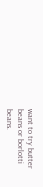want to try butter beans or borlotti beans.